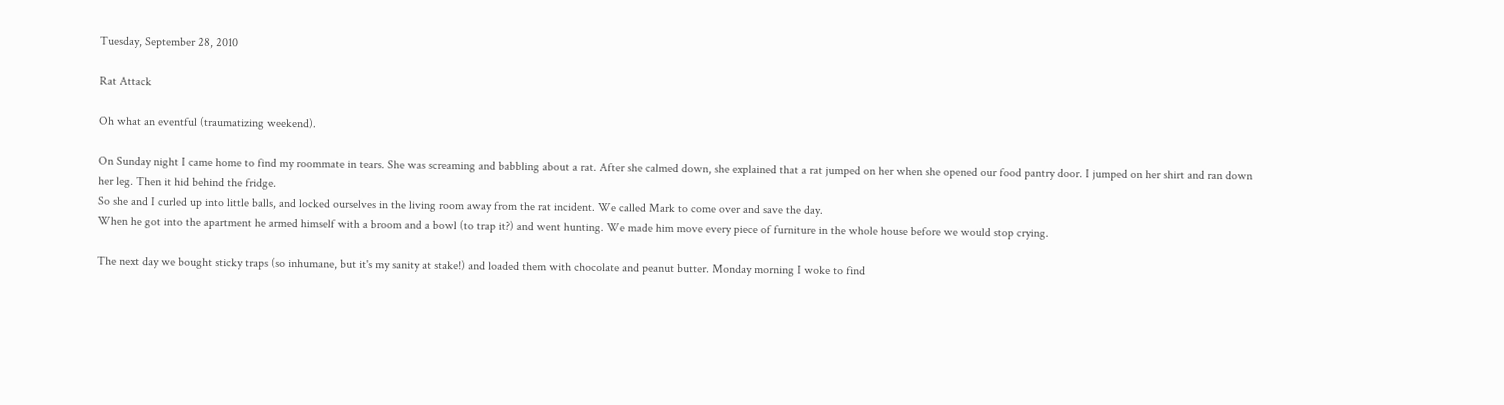Tuesday, September 28, 2010

Rat Attack

Oh what an eventful (traumatizing weekend).

On Sunday night I came home to find my roommate in tears. She was screaming and babbling about a rat. After she calmed down, she explained that a rat jumped on her when she opened our food pantry door. I jumped on her shirt and ran down her leg. Then it hid behind the fridge.
So she and I curled up into little balls, and locked ourselves in the living room away from the rat incident. We called Mark to come over and save the day.
When he got into the apartment he armed himself with a broom and a bowl (to trap it?) and went hunting. We made him move every piece of furniture in the whole house before we would stop crying.

The next day we bought sticky traps (so inhumane, but it's my sanity at stake!) and loaded them with chocolate and peanut butter. Monday morning I woke to find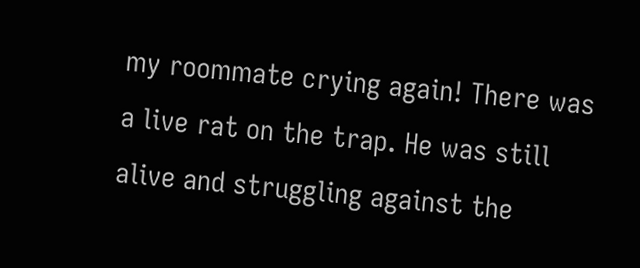my roommate crying again! There was a live rat on the trap. He was still alive and struggling against the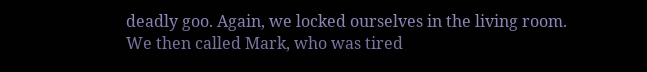deadly goo. Again, we locked ourselves in the living room. We then called Mark, who was tired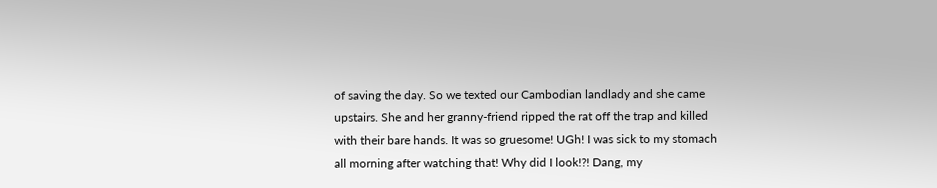of saving the day. So we texted our Cambodian landlady and she came upstairs. She and her granny-friend ripped the rat off the trap and killed with their bare hands. It was so gruesome! UGh! I was sick to my stomach all morning after watching that! Why did I look!?! Dang, my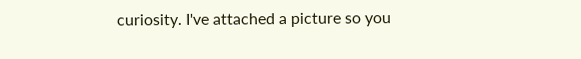curiosity. I've attached a picture so you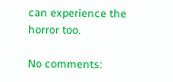can experience the horror too.

No comments: